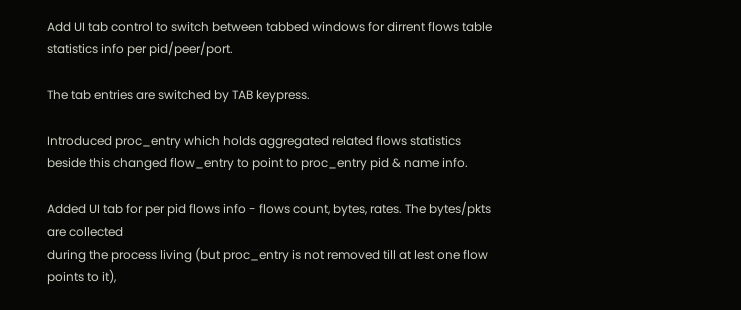Add UI tab control to switch between tabbed windows for dirrent flows table
statistics info per pid/peer/port.

The tab entries are switched by TAB keypress.

Introduced proc_entry which holds aggregated related flows statistics
beside this changed flow_entry to point to proc_entry pid & name info.

Added UI tab for per pid flows info - flows count, bytes, rates. The bytes/pkts
are collected
during the process living (but proc_entry is not removed till at lest one flow
points to it),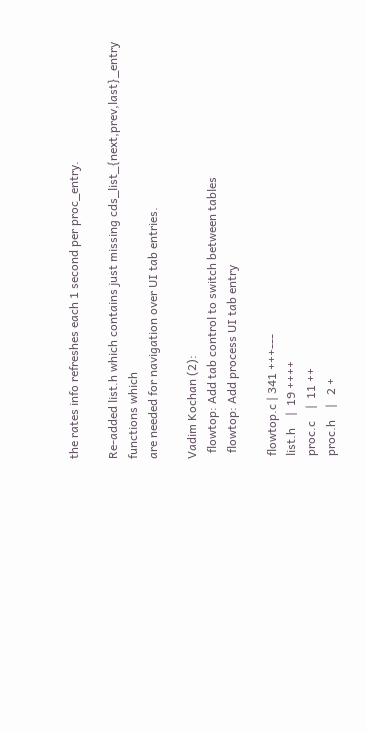the rates info refreshes each 1 second per proc_entry.

Re-added list.h which contains just missing cds_list_{next,prev,last}_entry
functions which
are needed for navigation over UI tab entries.

Vadim Kochan (2):
  flowtop: Add tab control to switch between tables
  flowtop: Add process UI tab entry

 flowtop.c | 341 +++---
 list.h    |  19 ++++
 proc.c    |  11 ++
 proc.h    |   2 +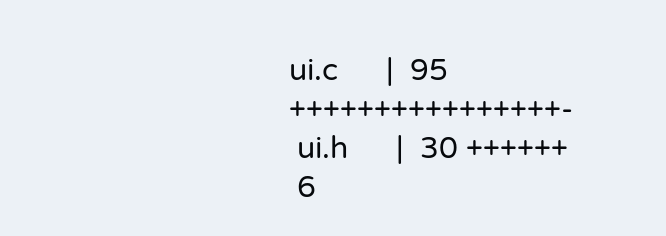ui.c      |  95 ++++++++++++++++-
 ui.h      |  30 ++++++
 6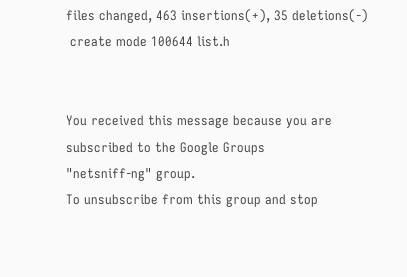files changed, 463 insertions(+), 35 deletions(-)
 create mode 100644 list.h


You received this message because you are subscribed to the Google Groups
"netsniff-ng" group.
To unsubscribe from this group and stop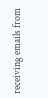receiving emails from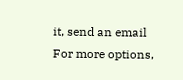it, send an email
For more options,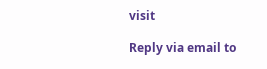visit

Reply via email to